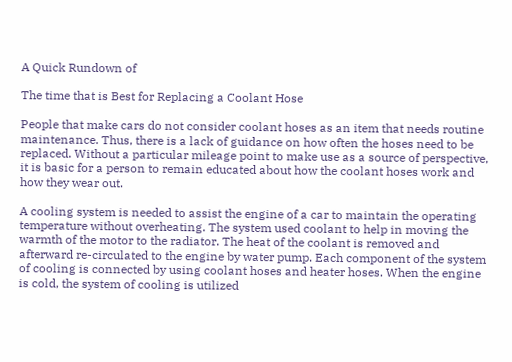A Quick Rundown of

The time that is Best for Replacing a Coolant Hose

People that make cars do not consider coolant hoses as an item that needs routine maintenance. Thus, there is a lack of guidance on how often the hoses need to be replaced. Without a particular mileage point to make use as a source of perspective, it is basic for a person to remain educated about how the coolant hoses work and how they wear out.

A cooling system is needed to assist the engine of a car to maintain the operating temperature without overheating. The system used coolant to help in moving the warmth of the motor to the radiator. The heat of the coolant is removed and afterward re-circulated to the engine by water pump. Each component of the system of cooling is connected by using coolant hoses and heater hoses. When the engine is cold, the system of cooling is utilized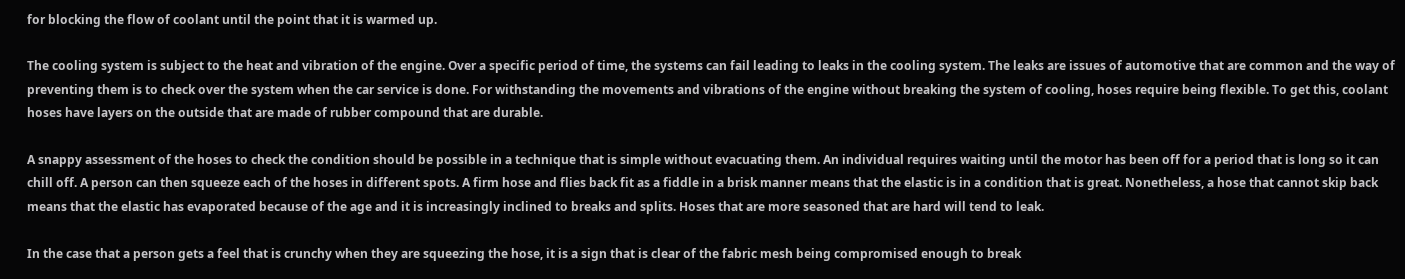for blocking the flow of coolant until the point that it is warmed up.

The cooling system is subject to the heat and vibration of the engine. Over a specific period of time, the systems can fail leading to leaks in the cooling system. The leaks are issues of automotive that are common and the way of preventing them is to check over the system when the car service is done. For withstanding the movements and vibrations of the engine without breaking the system of cooling, hoses require being flexible. To get this, coolant hoses have layers on the outside that are made of rubber compound that are durable.

A snappy assessment of the hoses to check the condition should be possible in a technique that is simple without evacuating them. An individual requires waiting until the motor has been off for a period that is long so it can chill off. A person can then squeeze each of the hoses in different spots. A firm hose and flies back fit as a fiddle in a brisk manner means that the elastic is in a condition that is great. Nonetheless, a hose that cannot skip back means that the elastic has evaporated because of the age and it is increasingly inclined to breaks and splits. Hoses that are more seasoned that are hard will tend to leak.

In the case that a person gets a feel that is crunchy when they are squeezing the hose, it is a sign that is clear of the fabric mesh being compromised enough to break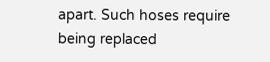apart. Such hoses require being replaced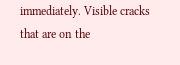immediately. Visible cracks that are on the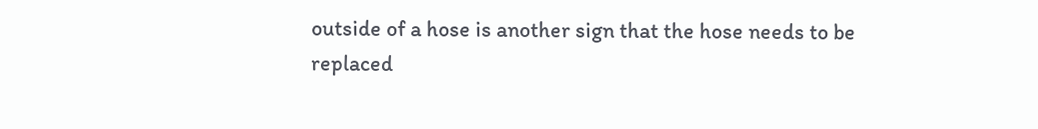outside of a hose is another sign that the hose needs to be replaced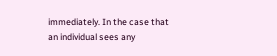immediately. In the case that an individual sees any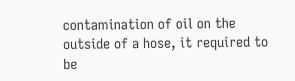contamination of oil on the outside of a hose, it required to be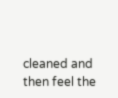cleaned and then feel the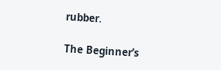rubber.

The Beginner’s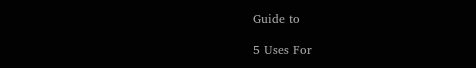Guide to

5 Uses For